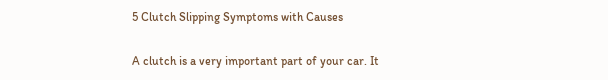5 Clutch Slipping Symptoms with Causes

A clutch is a very important part of your car. It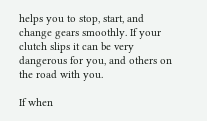helps you to stop, start, and change gears smoothly. If your clutch slips it can be very dangerous for you, and others on the road with you.

If when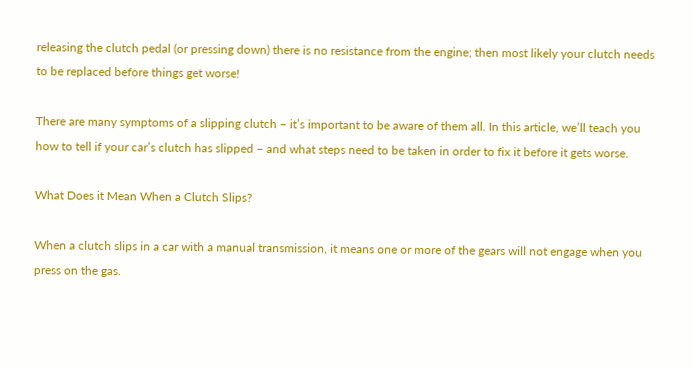releasing the clutch pedal (or pressing down) there is no resistance from the engine; then most likely your clutch needs to be replaced before things get worse!

There are many symptoms of a slipping clutch – it’s important to be aware of them all. In this article, we’ll teach you how to tell if your car’s clutch has slipped – and what steps need to be taken in order to fix it before it gets worse.

What Does it Mean When a Clutch Slips?

When a clutch slips in a car with a manual transmission, it means one or more of the gears will not engage when you press on the gas.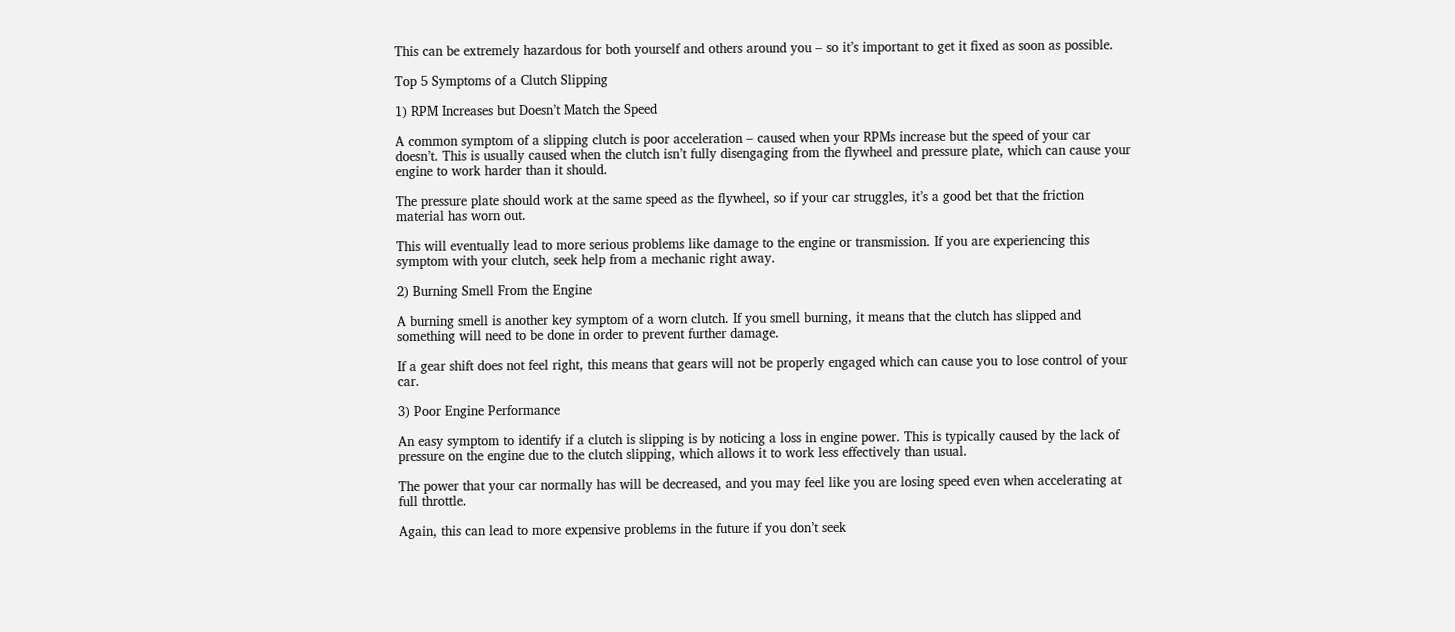This can be extremely hazardous for both yourself and others around you – so it’s important to get it fixed as soon as possible.

Top 5 Symptoms of a Clutch Slipping

1) RPM Increases but Doesn’t Match the Speed

A common symptom of a slipping clutch is poor acceleration – caused when your RPMs increase but the speed of your car doesn’t. This is usually caused when the clutch isn’t fully disengaging from the flywheel and pressure plate, which can cause your engine to work harder than it should.

The pressure plate should work at the same speed as the flywheel, so if your car struggles, it’s a good bet that the friction material has worn out.

This will eventually lead to more serious problems like damage to the engine or transmission. If you are experiencing this symptom with your clutch, seek help from a mechanic right away.

2) Burning Smell From the Engine

A burning smell is another key symptom of a worn clutch. If you smell burning, it means that the clutch has slipped and something will need to be done in order to prevent further damage.

If a gear shift does not feel right, this means that gears will not be properly engaged which can cause you to lose control of your car.

3) Poor Engine Performance

An easy symptom to identify if a clutch is slipping is by noticing a loss in engine power. This is typically caused by the lack of pressure on the engine due to the clutch slipping, which allows it to work less effectively than usual.

The power that your car normally has will be decreased, and you may feel like you are losing speed even when accelerating at full throttle.

Again, this can lead to more expensive problems in the future if you don’t seek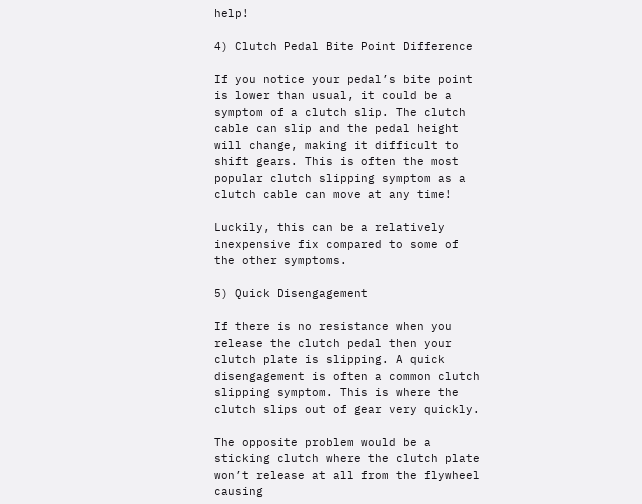help!

4) Clutch Pedal Bite Point Difference

If you notice your pedal’s bite point is lower than usual, it could be a symptom of a clutch slip. The clutch cable can slip and the pedal height will change, making it difficult to shift gears. This is often the most popular clutch slipping symptom as a clutch cable can move at any time!

Luckily, this can be a relatively inexpensive fix compared to some of the other symptoms.

5) Quick Disengagement

If there is no resistance when you release the clutch pedal then your clutch plate is slipping. A quick disengagement is often a common clutch slipping symptom. This is where the clutch slips out of gear very quickly.

The opposite problem would be a sticking clutch where the clutch plate won’t release at all from the flywheel causing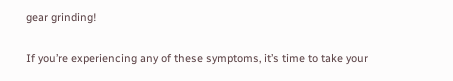gear grinding!

If you’re experiencing any of these symptoms, it’s time to take your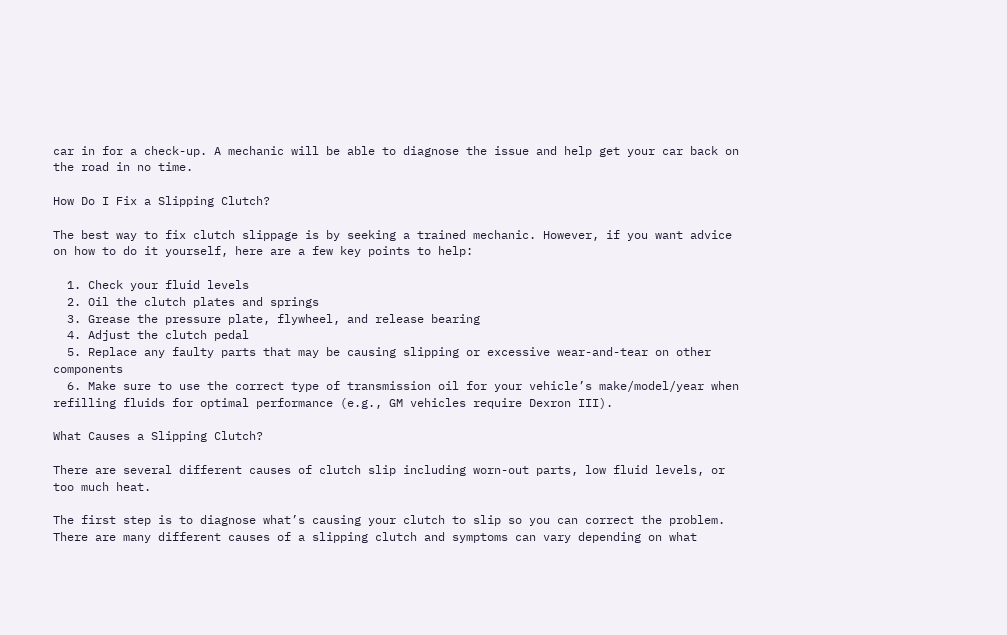car in for a check-up. A mechanic will be able to diagnose the issue and help get your car back on the road in no time.

How Do I Fix a Slipping Clutch?

The best way to fix clutch slippage is by seeking a trained mechanic. However, if you want advice on how to do it yourself, here are a few key points to help:

  1. Check your fluid levels
  2. Oil the clutch plates and springs
  3. Grease the pressure plate, flywheel, and release bearing
  4. Adjust the clutch pedal
  5. Replace any faulty parts that may be causing slipping or excessive wear-and-tear on other components
  6. Make sure to use the correct type of transmission oil for your vehicle’s make/model/year when refilling fluids for optimal performance (e.g., GM vehicles require Dexron III).

What Causes a Slipping Clutch?

There are several different causes of clutch slip including worn-out parts, low fluid levels, or too much heat.

The first step is to diagnose what’s causing your clutch to slip so you can correct the problem. There are many different causes of a slipping clutch and symptoms can vary depending on what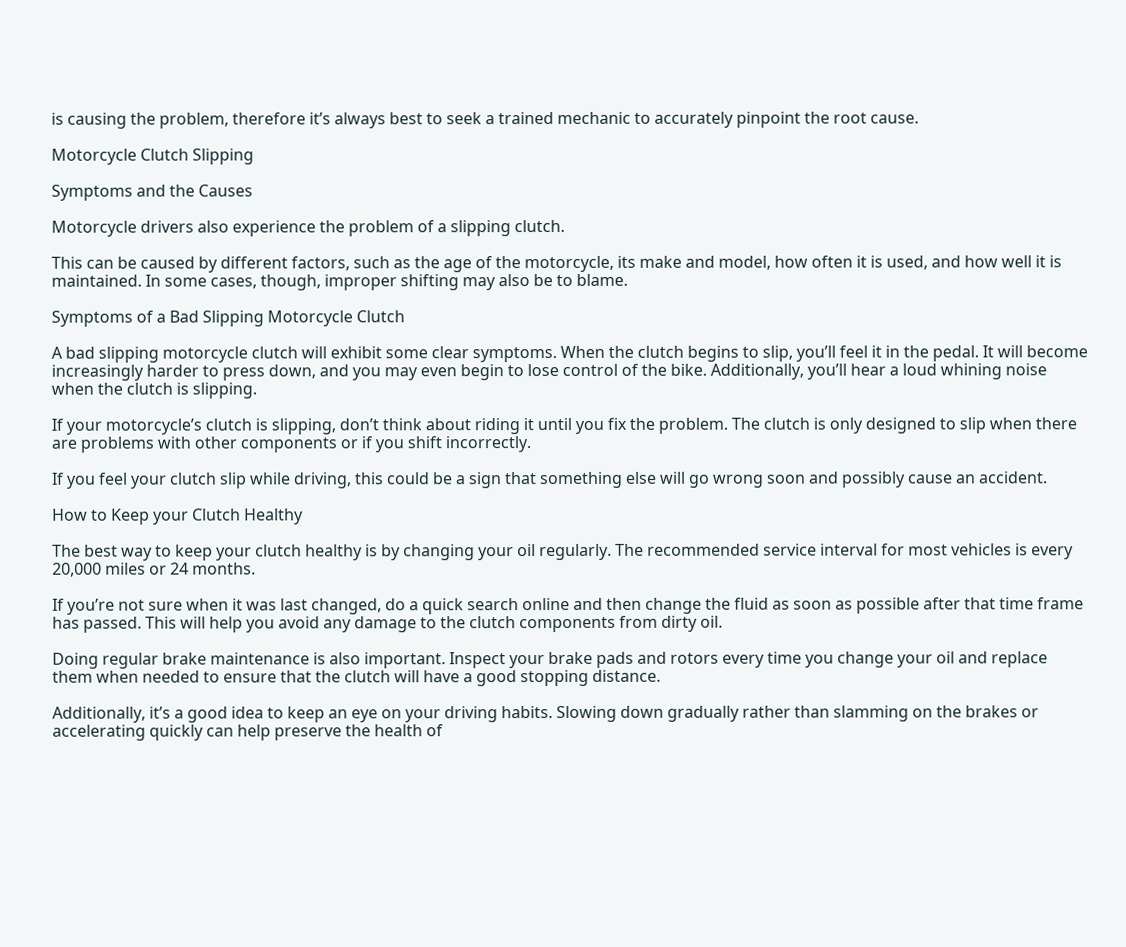is causing the problem, therefore it’s always best to seek a trained mechanic to accurately pinpoint the root cause.

Motorcycle Clutch Slipping

Symptoms and the Causes

Motorcycle drivers also experience the problem of a slipping clutch.

This can be caused by different factors, such as the age of the motorcycle, its make and model, how often it is used, and how well it is maintained. In some cases, though, improper shifting may also be to blame.

Symptoms of a Bad Slipping Motorcycle Clutch

A bad slipping motorcycle clutch will exhibit some clear symptoms. When the clutch begins to slip, you’ll feel it in the pedal. It will become increasingly harder to press down, and you may even begin to lose control of the bike. Additionally, you’ll hear a loud whining noise when the clutch is slipping.

If your motorcycle’s clutch is slipping, don’t think about riding it until you fix the problem. The clutch is only designed to slip when there are problems with other components or if you shift incorrectly.

If you feel your clutch slip while driving, this could be a sign that something else will go wrong soon and possibly cause an accident.

How to Keep your Clutch Healthy

The best way to keep your clutch healthy is by changing your oil regularly. The recommended service interval for most vehicles is every 20,000 miles or 24 months.

If you’re not sure when it was last changed, do a quick search online and then change the fluid as soon as possible after that time frame has passed. This will help you avoid any damage to the clutch components from dirty oil.

Doing regular brake maintenance is also important. Inspect your brake pads and rotors every time you change your oil and replace them when needed to ensure that the clutch will have a good stopping distance.

Additionally, it’s a good idea to keep an eye on your driving habits. Slowing down gradually rather than slamming on the brakes or accelerating quickly can help preserve the health of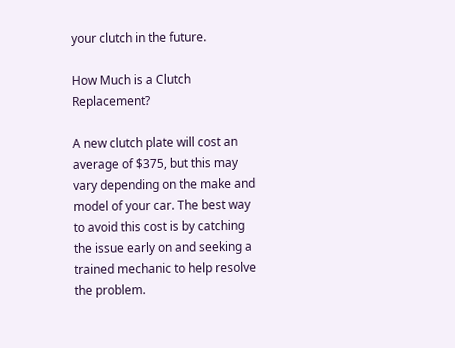your clutch in the future.

How Much is a Clutch Replacement?

A new clutch plate will cost an average of $375, but this may vary depending on the make and model of your car. The best way to avoid this cost is by catching the issue early on and seeking a trained mechanic to help resolve the problem.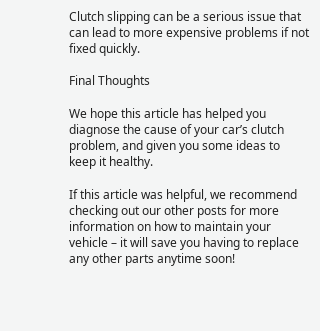Clutch slipping can be a serious issue that can lead to more expensive problems if not fixed quickly.

Final Thoughts

We hope this article has helped you diagnose the cause of your car’s clutch problem, and given you some ideas to keep it healthy.

If this article was helpful, we recommend checking out our other posts for more information on how to maintain your vehicle – it will save you having to replace any other parts anytime soon!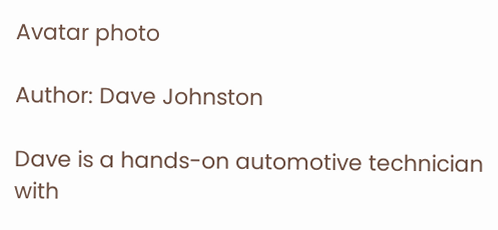Avatar photo

Author: Dave Johnston

Dave is a hands-on automotive technician with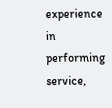experience in performing service,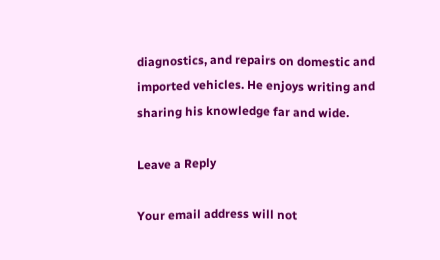diagnostics, and repairs on domestic and imported vehicles. He enjoys writing and sharing his knowledge far and wide.

Leave a Reply

Your email address will not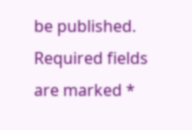be published. Required fields are marked *